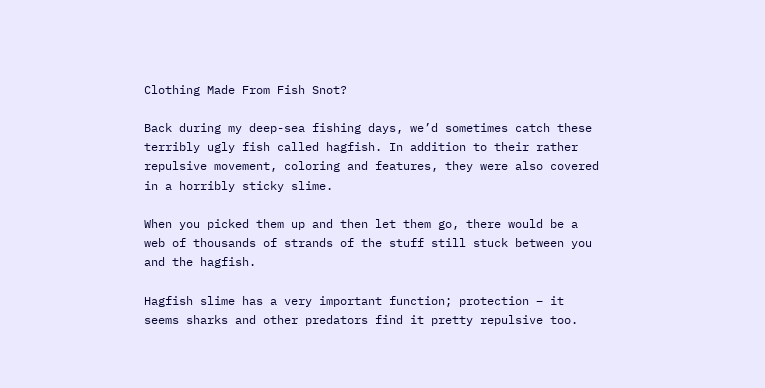Clothing Made From Fish Snot?

Back during my deep-sea fishing days, we’d sometimes catch these terribly ugly fish called hagfish. In addition to their rather repulsive movement, coloring and features, they were also covered in a horribly sticky slime.

When you picked them up and then let them go, there would be a web of thousands of strands of the stuff still stuck between you and the hagfish.

Hagfish slime has a very important function; protection – it seems sharks and other predators find it pretty repulsive too.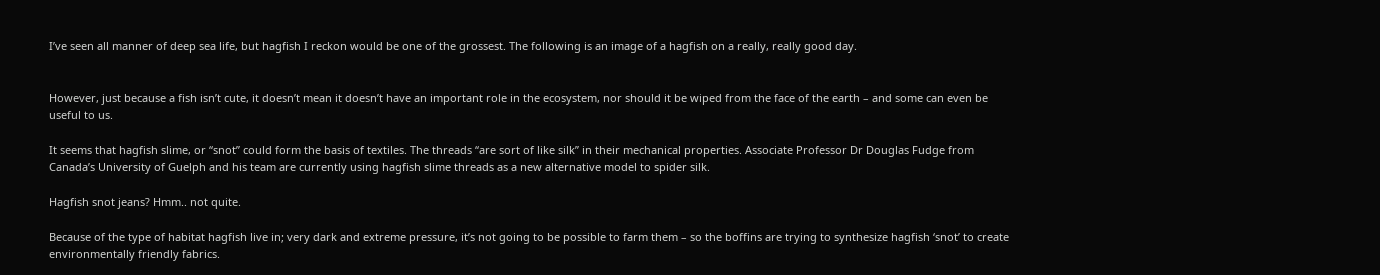I’ve seen all manner of deep sea life, but hagfish I reckon would be one of the grossest. The following is an image of a hagfish on a really, really good day.


However, just because a fish isn’t cute, it doesn’t mean it doesn’t have an important role in the ecosystem, nor should it be wiped from the face of the earth – and some can even be useful to us.

It seems that hagfish slime, or “snot” could form the basis of textiles. The threads “are sort of like silk” in their mechanical properties. Associate Professor Dr Douglas Fudge from Canada’s University of Guelph and his team are currently using hagfish slime threads as a new alternative model to spider silk.

Hagfish snot jeans? Hmm.. not quite.

Because of the type of habitat hagfish live in; very dark and extreme pressure, it’s not going to be possible to farm them – so the boffins are trying to synthesize hagfish ‘snot’ to create environmentally friendly fabrics.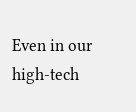Even in our high-tech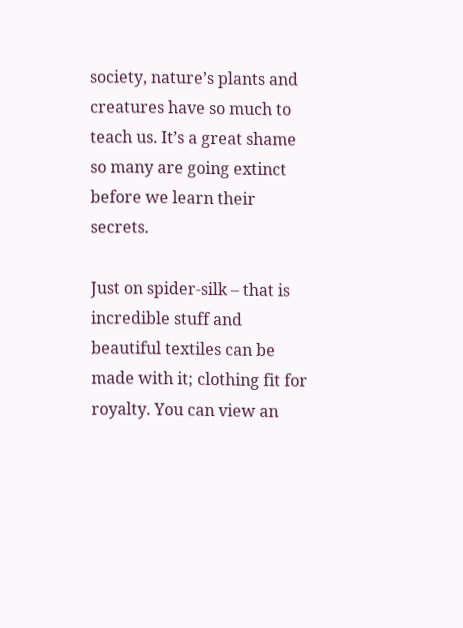society, nature’s plants and creatures have so much to teach us. It’s a great shame so many are going extinct before we learn their secrets.

Just on spider-silk – that is incredible stuff and beautiful textiles can be made with it; clothing fit for royalty. You can view an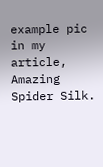example pic in my article, Amazing Spider Silk.